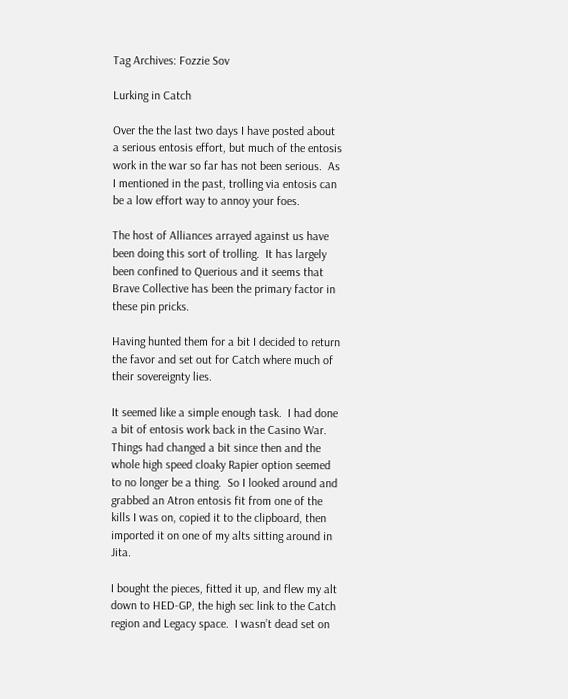Tag Archives: Fozzie Sov

Lurking in Catch

Over the the last two days I have posted about a serious entosis effort, but much of the entosis work in the war so far has not been serious.  As I mentioned in the past, trolling via entosis can be a low effort way to annoy your foes.

The host of Alliances arrayed against us have been doing this sort of trolling.  It has largely been confined to Querious and it seems that Brave Collective has been the primary factor in these pin pricks.

Having hunted them for a bit I decided to return the favor and set out for Catch where much of their sovereignty lies.

It seemed like a simple enough task.  I had done a bit of entosis work back in the Casino War.  Things had changed a bit since then and the whole high speed cloaky Rapier option seemed to no longer be a thing.  So I looked around and grabbed an Atron entosis fit from one of the kills I was on, copied it to the clipboard, then imported it on one of my alts sitting around in Jita.

I bought the pieces, fitted it up, and flew my alt down to HED-GP, the high sec link to the Catch region and Legacy space.  I wasn’t dead set on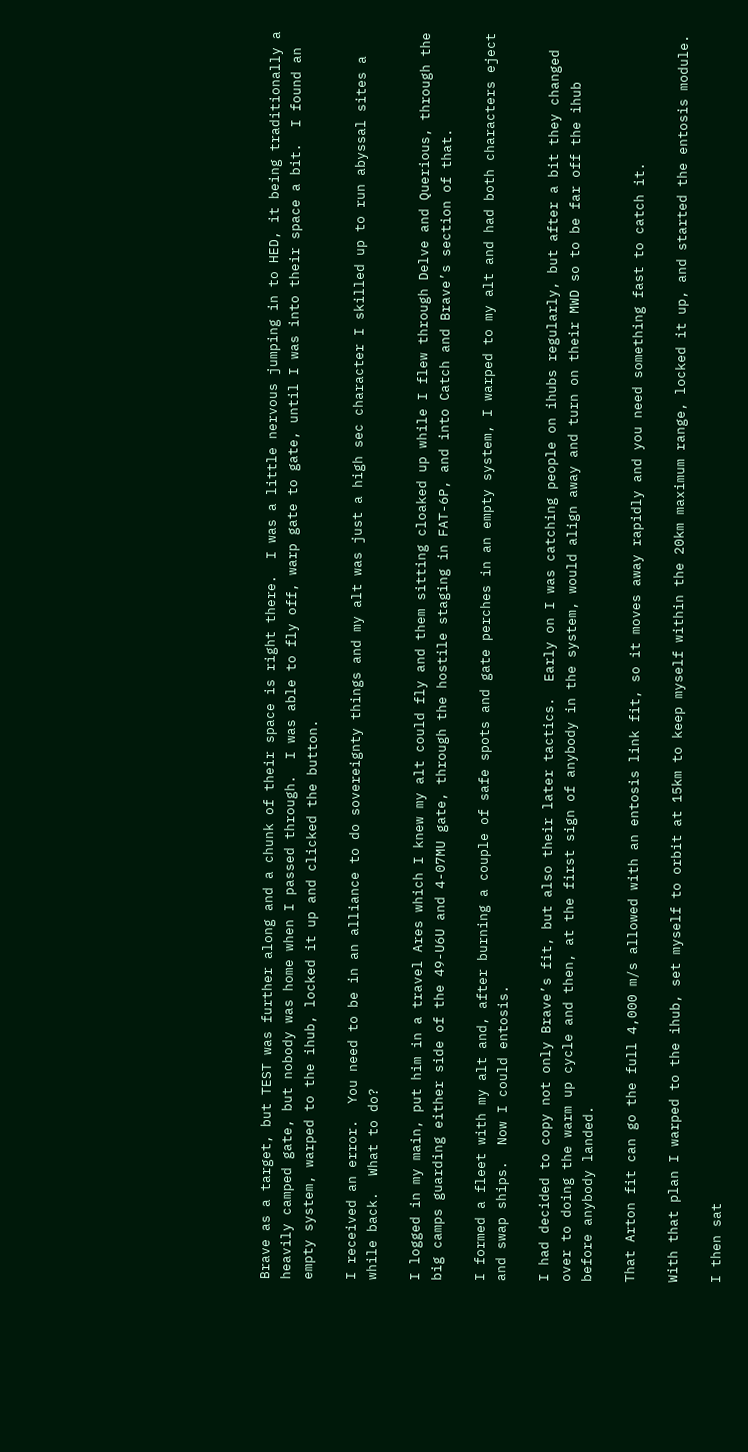Brave as a target, but TEST was further along and a chunk of their space is right there.  I was a little nervous jumping in to HED, it being traditionally a heavily camped gate, but nobody was home when I passed through.  I was able to fly off, warp gate to gate, until I was into their space a bit.  I found an empty system, warped to the ihub, locked it up and clicked the button.

I received an error.  You need to be in an alliance to do sovereignty things and my alt was just a high sec character I skilled up to run abyssal sites a while back.  What to do?

I logged in my main, put him in a travel Ares which I knew my alt could fly and them sitting cloaked up while I flew through Delve and Querious, through the big camps guarding either side of the 49-U6U and 4-07MU gate, through the hostile staging in FAT-6P, and into Catch and Brave’s section of that.

I formed a fleet with my alt and, after burning a couple of safe spots and gate perches in an empty system, I warped to my alt and had both characters eject and swap ships.  Now I could entosis.

I had decided to copy not only Brave’s fit, but also their later tactics.  Early on I was catching people on ihubs regularly, but after a bit they changed over to doing the warm up cycle and then, at the first sign of anybody in the system, would align away and turn on their MWD so to be far off the ihub before anybody landed.

That Arton fit can go the full 4,000 m/s allowed with an entosis link fit, so it moves away rapidly and you need something fast to catch it.

With that plan I warped to the ihub, set myself to orbit at 15km to keep myself within the 20km maximum range, locked it up, and started the entosis module.

I then sat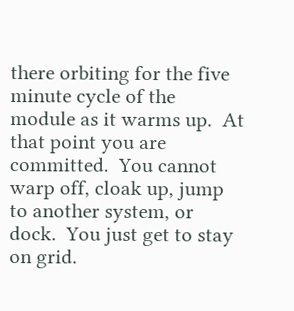there orbiting for the five minute cycle of the module as it warms up.  At that point you are committed.  You cannot warp off, cloak up, jump to another system, or dock.  You just get to stay on grid.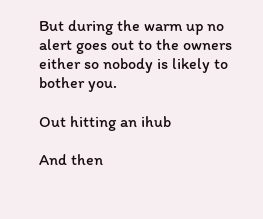But during the warm up no alert goes out to the owners either so nobody is likely to bother you.

Out hitting an ihub

And then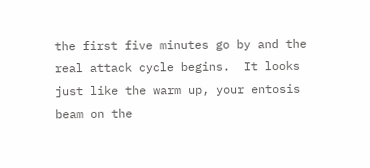the first five minutes go by and the real attack cycle begins.  It looks just like the warm up, your entosis beam on the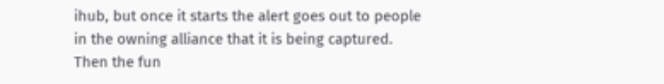ihub, but once it starts the alert goes out to people in the owning alliance that it is being captured.  Then the fun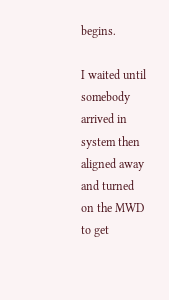begins.

I waited until somebody arrived in system then aligned away and turned on the MWD to get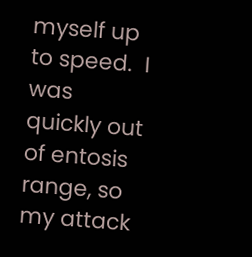myself up to speed.  I was quickly out of entosis range, so my attack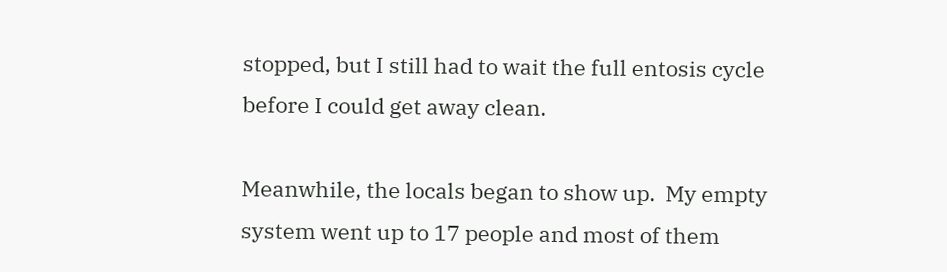stopped, but I still had to wait the full entosis cycle before I could get away clean.

Meanwhile, the locals began to show up.  My empty system went up to 17 people and most of them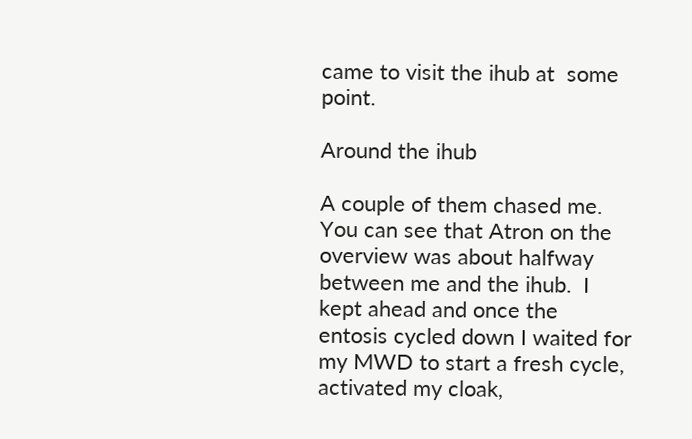came to visit the ihub at  some point.

Around the ihub

A couple of them chased me.  You can see that Atron on the overview was about halfway between me and the ihub.  I kept ahead and once the entosis cycled down I waited for my MWD to start a fresh cycle, activated my cloak,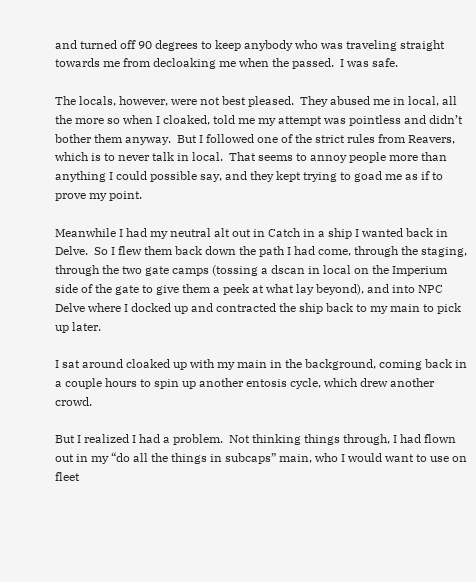and turned off 90 degrees to keep anybody who was traveling straight towards me from decloaking me when the passed.  I was safe.

The locals, however, were not best pleased.  They abused me in local, all the more so when I cloaked, told me my attempt was pointless and didn’t bother them anyway.  But I followed one of the strict rules from Reavers, which is to never talk in local.  That seems to annoy people more than anything I could possible say, and they kept trying to goad me as if to prove my point.

Meanwhile I had my neutral alt out in Catch in a ship I wanted back in Delve.  So I flew them back down the path I had come, through the staging, through the two gate camps (tossing a dscan in local on the Imperium side of the gate to give them a peek at what lay beyond), and into NPC Delve where I docked up and contracted the ship back to my main to pick up later.

I sat around cloaked up with my main in the background, coming back in a couple hours to spin up another entosis cycle, which drew another crowd.

But I realized I had a problem.  Not thinking things through, I had flown out in my “do all the things in subcaps” main, who I would want to use on fleet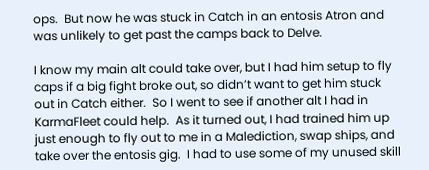ops.  But now he was stuck in Catch in an entosis Atron and was unlikely to get past the camps back to Delve.

I know my main alt could take over, but I had him setup to fly caps if a big fight broke out, so didn’t want to get him stuck out in Catch either.  So I went to see if another alt I had in KarmaFleet could help.  As it turned out, I had trained him up just enough to fly out to me in a Malediction, swap ships, and take over the entosis gig.  I had to use some of my unused skill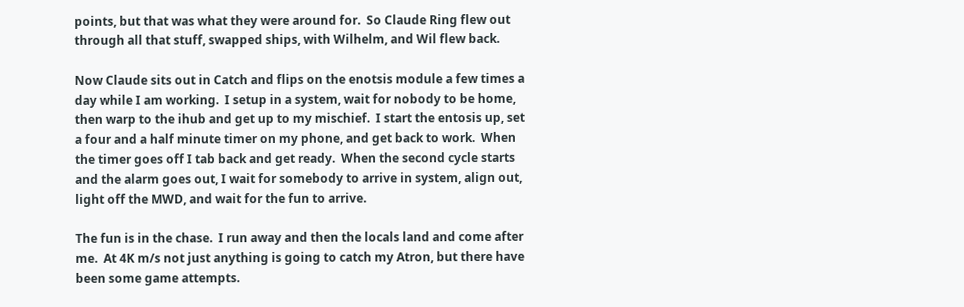points, but that was what they were around for.  So Claude Ring flew out through all that stuff, swapped ships, with Wilhelm, and Wil flew back.

Now Claude sits out in Catch and flips on the enotsis module a few times a day while I am working.  I setup in a system, wait for nobody to be home, then warp to the ihub and get up to my mischief.  I start the entosis up, set a four and a half minute timer on my phone, and get back to work.  When the timer goes off I tab back and get ready.  When the second cycle starts and the alarm goes out, I wait for somebody to arrive in system, align out, light off the MWD, and wait for the fun to arrive.

The fun is in the chase.  I run away and then the locals land and come after me.  At 4K m/s not just anything is going to catch my Atron, but there have been some game attempts.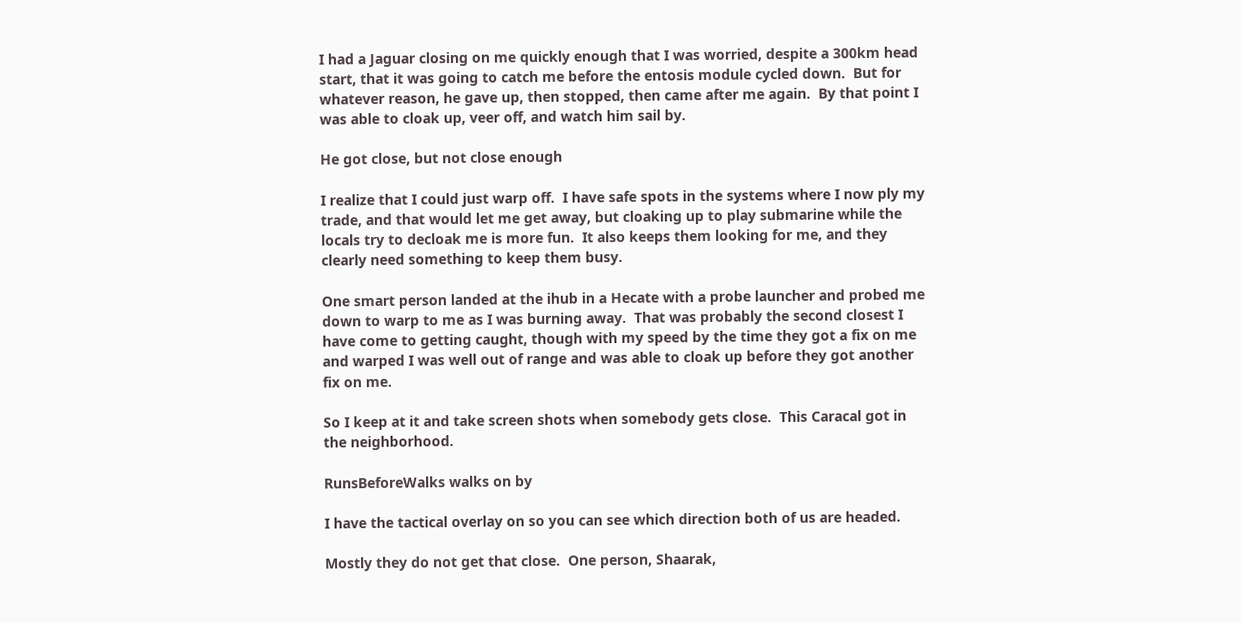I had a Jaguar closing on me quickly enough that I was worried, despite a 300km head start, that it was going to catch me before the entosis module cycled down.  But for whatever reason, he gave up, then stopped, then came after me again.  By that point I was able to cloak up, veer off, and watch him sail by.

He got close, but not close enough

I realize that I could just warp off.  I have safe spots in the systems where I now ply my trade, and that would let me get away, but cloaking up to play submarine while the locals try to decloak me is more fun.  It also keeps them looking for me, and they clearly need something to keep them busy.

One smart person landed at the ihub in a Hecate with a probe launcher and probed me down to warp to me as I was burning away.  That was probably the second closest I have come to getting caught, though with my speed by the time they got a fix on me and warped I was well out of range and was able to cloak up before they got another fix on me.

So I keep at it and take screen shots when somebody gets close.  This Caracal got in the neighborhood.

RunsBeforeWalks walks on by

I have the tactical overlay on so you can see which direction both of us are headed.

Mostly they do not get that close.  One person, Shaarak,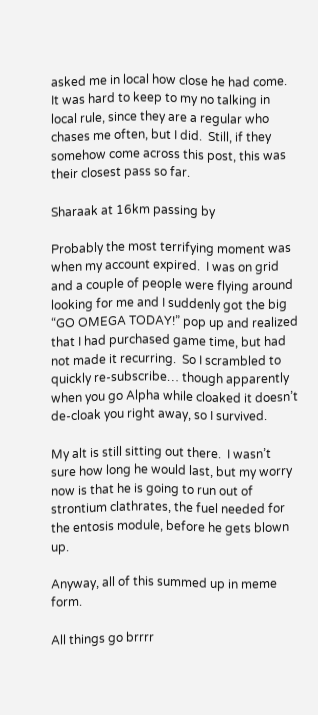asked me in local how close he had come.  It was hard to keep to my no talking in local rule, since they are a regular who chases me often, but I did.  Still, if they somehow come across this post, this was their closest pass so far.

Sharaak at 16km passing by

Probably the most terrifying moment was when my account expired.  I was on grid and a couple of people were flying around looking for me and I suddenly got the big “GO OMEGA TODAY!” pop up and realized that I had purchased game time, but had not made it recurring.  So I scrambled to quickly re-subscribe… though apparently when you go Alpha while cloaked it doesn’t de-cloak you right away, so I survived.

My alt is still sitting out there.  I wasn’t sure how long he would last, but my worry now is that he is going to run out of strontium clathrates, the fuel needed for the entosis module, before he gets blown up.

Anyway, all of this summed up in meme form.

All things go brrrr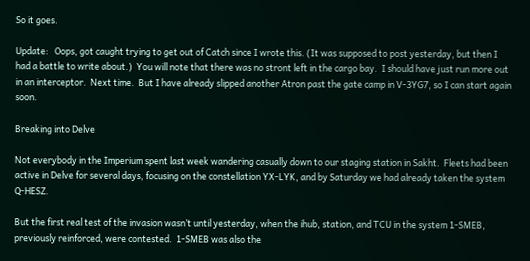So it goes.

Update:   Oops, got caught trying to get out of Catch since I wrote this. (It was supposed to post yesterday, but then I had a battle to write about.)  You will note that there was no stront left in the cargo bay.  I should have just run more out in an interceptor.  Next time.  But I have already slipped another Atron past the gate camp in V-3YG7, so I can start again soon.

Breaking into Delve

Not everybody in the Imperium spent last week wandering casually down to our staging station in Sakht.  Fleets had been active in Delve for several days, focusing on the constellation YX-LYK, and by Saturday we had already taken the system Q-HESZ.

But the first real test of the invasion wasn’t until yesterday, when the ihub, station, and TCU in the system 1-SMEB, previously reinforced, were contested.  1-SMEB was also the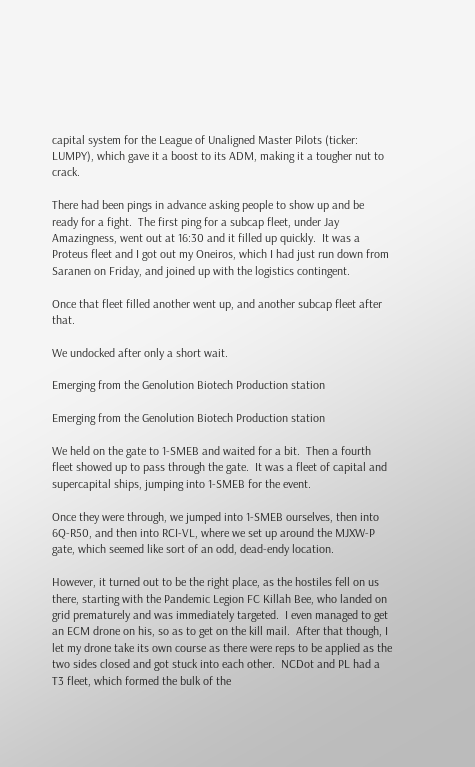capital system for the League of Unaligned Master Pilots (ticker: LUMPY), which gave it a boost to its ADM, making it a tougher nut to crack.

There had been pings in advance asking people to show up and be ready for a fight.  The first ping for a subcap fleet, under Jay Amazingness, went out at 16:30 and it filled up quickly.  It was a Proteus fleet and I got out my Oneiros, which I had just run down from Saranen on Friday, and joined up with the logistics contingent.

Once that fleet filled another went up, and another subcap fleet after that.

We undocked after only a short wait.

Emerging from the Genolution Biotech Production station

Emerging from the Genolution Biotech Production station

We held on the gate to 1-SMEB and waited for a bit.  Then a fourth fleet showed up to pass through the gate.  It was a fleet of capital and supercapital ships, jumping into 1-SMEB for the event.

Once they were through, we jumped into 1-SMEB ourselves, then into 6Q-R50, and then into RCI-VL, where we set up around the MJXW-P gate, which seemed like sort of an odd, dead-endy location.

However, it turned out to be the right place, as the hostiles fell on us there, starting with the Pandemic Legion FC Killah Bee, who landed on grid prematurely and was immediately targeted.  I even managed to get an ECM drone on his, so as to get on the kill mail.  After that though, I let my drone take its own course as there were reps to be applied as the two sides closed and got stuck into each other.  NCDot and PL had a T3 fleet, which formed the bulk of the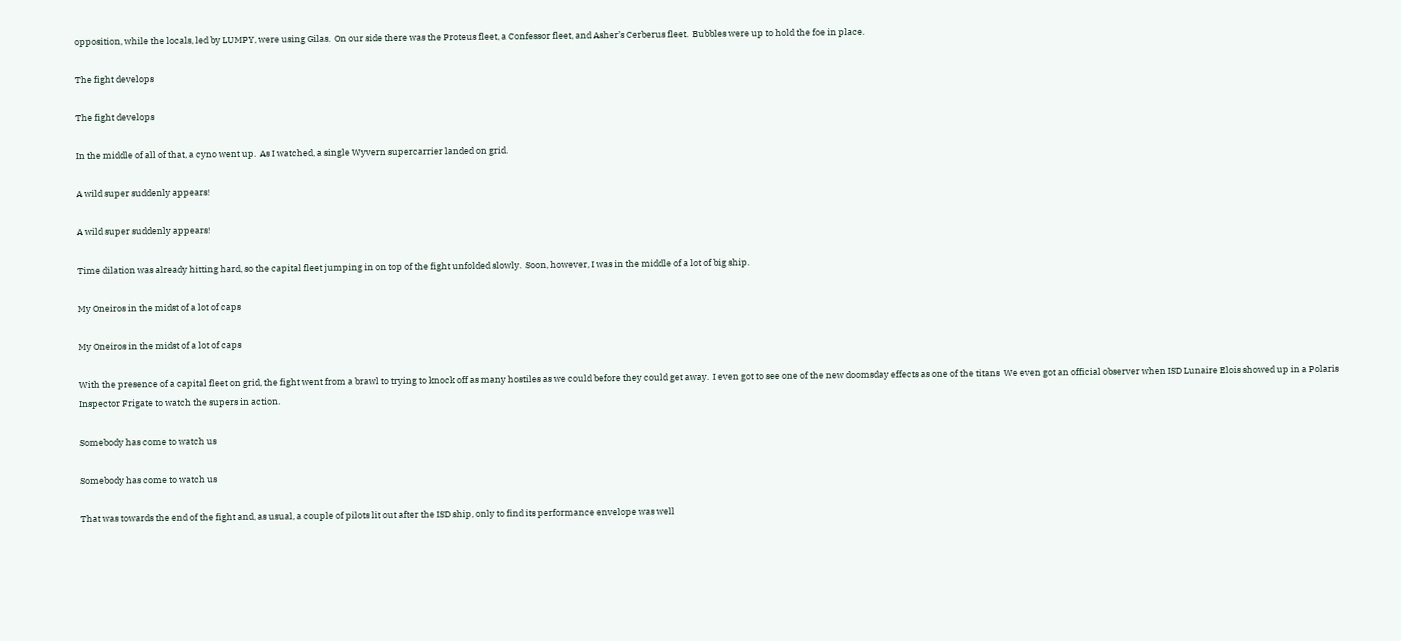opposition, while the locals, led by LUMPY, were using Gilas.  On our side there was the Proteus fleet, a Confessor fleet, and Asher’s Cerberus fleet.  Bubbles were up to hold the foe in place.

The fight develops

The fight develops

In the middle of all of that, a cyno went up.  As I watched, a single Wyvern supercarrier landed on grid.

A wild super suddenly appears!

A wild super suddenly appears!

Time dilation was already hitting hard, so the capital fleet jumping in on top of the fight unfolded slowly.  Soon, however, I was in the middle of a lot of big ship.

My Oneiros in the midst of a lot of caps

My Oneiros in the midst of a lot of caps

With the presence of a capital fleet on grid, the fight went from a brawl to trying to knock off as many hostiles as we could before they could get away.  I even got to see one of the new doomsday effects as one of the titans  We even got an official observer when ISD Lunaire Elois showed up in a Polaris Inspector Frigate to watch the supers in action.

Somebody has come to watch us

Somebody has come to watch us

That was towards the end of the fight and, as usual, a couple of pilots lit out after the ISD ship, only to find its performance envelope was well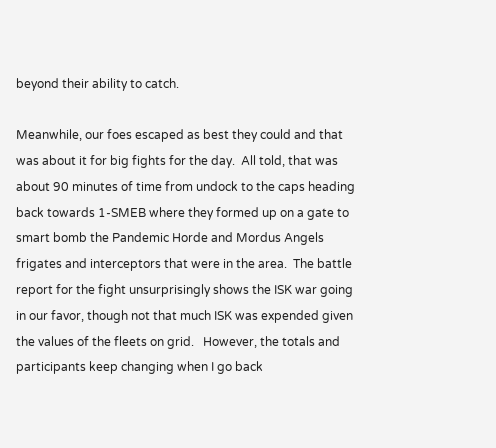beyond their ability to catch.

Meanwhile, our foes escaped as best they could and that was about it for big fights for the day.  All told, that was about 90 minutes of time from undock to the caps heading back towards 1-SMEB where they formed up on a gate to smart bomb the Pandemic Horde and Mordus Angels frigates and interceptors that were in the area.  The battle report for the fight unsurprisingly shows the ISK war going in our favor, though not that much ISK was expended given the values of the fleets on grid.   However, the totals and participants keep changing when I go back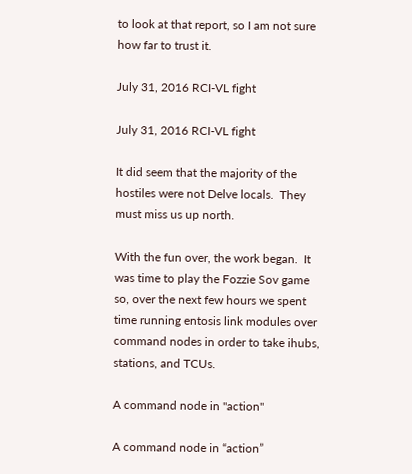to look at that report, so I am not sure how far to trust it.

July 31, 2016 RCI-VL fight

July 31, 2016 RCI-VL fight

It did seem that the majority of the hostiles were not Delve locals.  They must miss us up north.

With the fun over, the work began.  It was time to play the Fozzie Sov game so, over the next few hours we spent time running entosis link modules over command nodes in order to take ihubs, stations, and TCUs.

A command node in "action"

A command node in “action”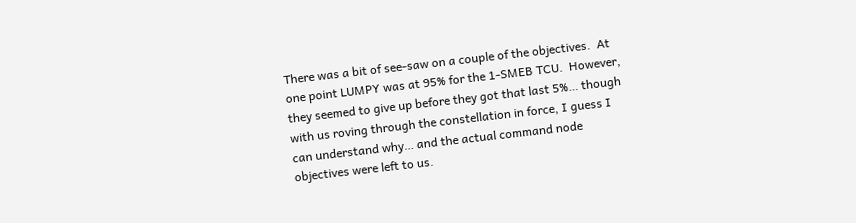There was a bit of see-saw on a couple of the objectives.  At one point LUMPY was at 95% for the 1-SMEB TCU.  However, they seemed to give up before they got that last 5%… though with us roving through the constellation in force, I guess I can understand why… and the actual command node objectives were left to us.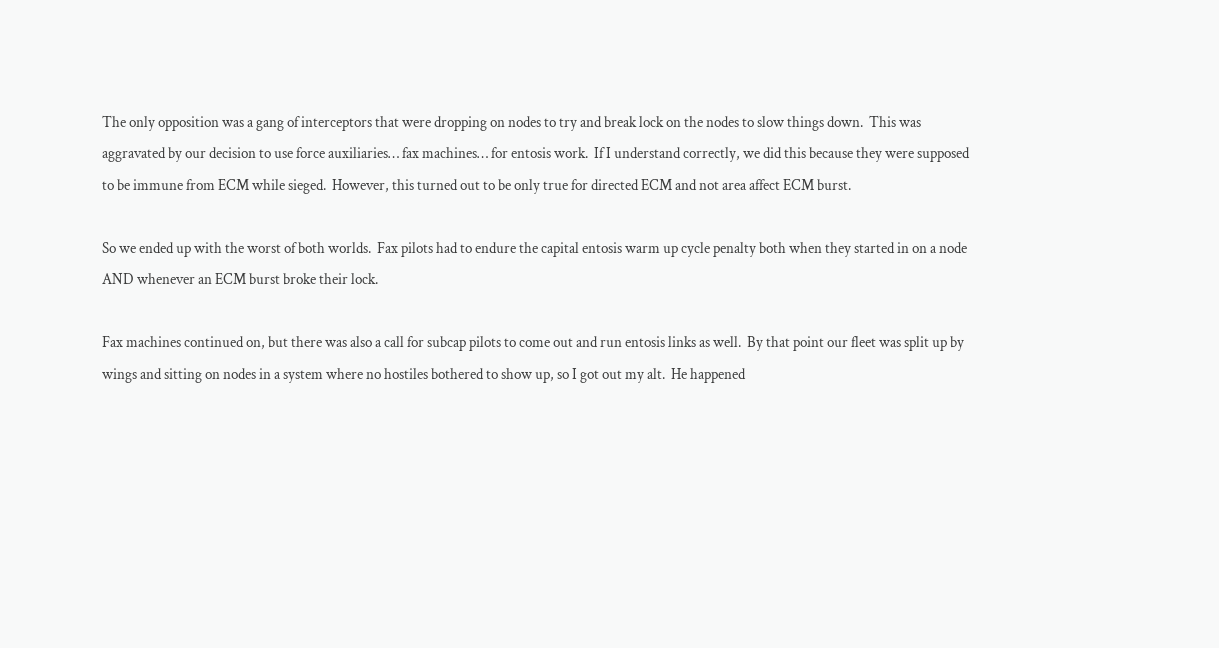The only opposition was a gang of interceptors that were dropping on nodes to try and break lock on the nodes to slow things down.  This was aggravated by our decision to use force auxiliaries… fax machines… for entosis work.  If I understand correctly, we did this because they were supposed to be immune from ECM while sieged.  However, this turned out to be only true for directed ECM and not area affect ECM burst.

So we ended up with the worst of both worlds.  Fax pilots had to endure the capital entosis warm up cycle penalty both when they started in on a node AND whenever an ECM burst broke their lock.

Fax machines continued on, but there was also a call for subcap pilots to come out and run entosis links as well.  By that point our fleet was split up by wings and sitting on nodes in a system where no hostiles bothered to show up, so I got out my alt.  He happened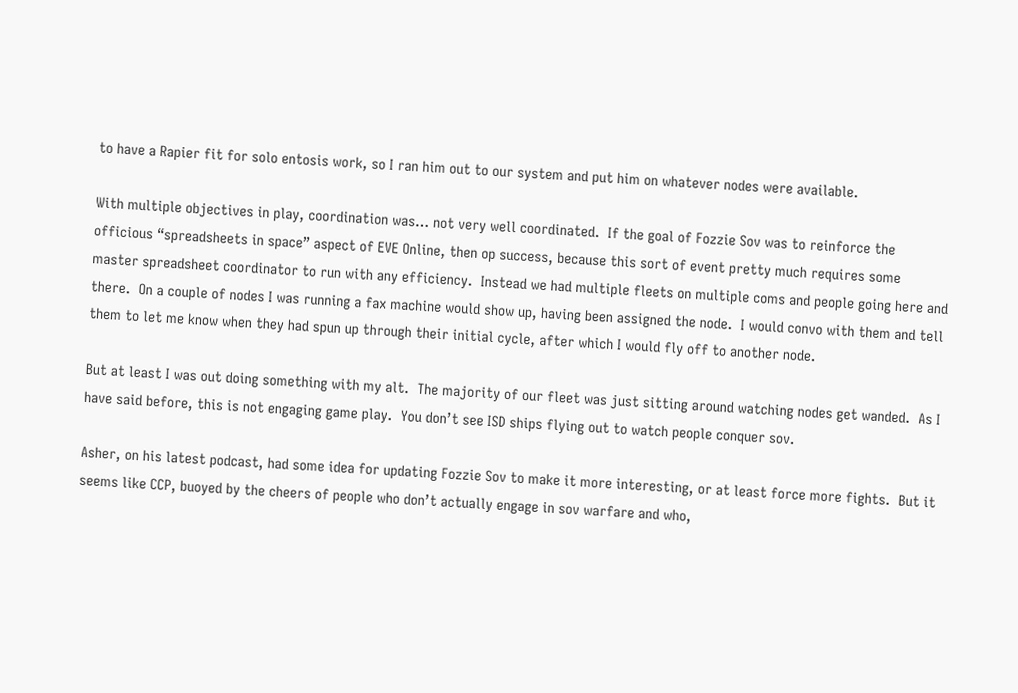to have a Rapier fit for solo entosis work, so I ran him out to our system and put him on whatever nodes were available.

With multiple objectives in play, coordination was… not very well coordinated.  If the goal of Fozzie Sov was to reinforce the officious “spreadsheets in space” aspect of EVE Online, then op success, because this sort of event pretty much requires some master spreadsheet coordinator to run with any efficiency.  Instead we had multiple fleets on multiple coms and people going here and there.  On a couple of nodes I was running a fax machine would show up, having been assigned the node.  I would convo with them and tell them to let me know when they had spun up through their initial cycle, after which I would fly off to another node.

But at least I was out doing something with my alt.  The majority of our fleet was just sitting around watching nodes get wanded.  As I have said before, this is not engaging game play.  You don’t see ISD ships flying out to watch people conquer sov.

Asher, on his latest podcast, had some idea for updating Fozzie Sov to make it more interesting, or at least force more fights.  But it seems like CCP, buoyed by the cheers of people who don’t actually engage in sov warfare and who,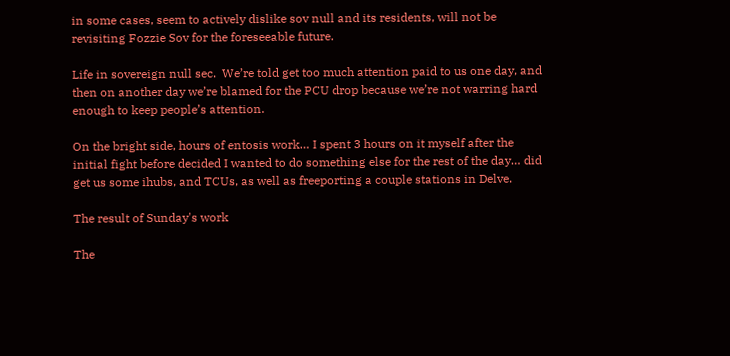in some cases, seem to actively dislike sov null and its residents, will not be revisiting Fozzie Sov for the foreseeable future.

Life in sovereign null sec.  We’re told get too much attention paid to us one day, and then on another day we’re blamed for the PCU drop because we’re not warring hard enough to keep people’s attention.

On the bright side, hours of entosis work… I spent 3 hours on it myself after the initial fight before decided I wanted to do something else for the rest of the day… did get us some ihubs, and TCUs, as well as freeporting a couple stations in Delve.

The result of Sunday's work

The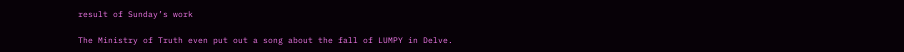result of Sunday’s work

The Ministry of Truth even put out a song about the fall of LUMPY in Delve.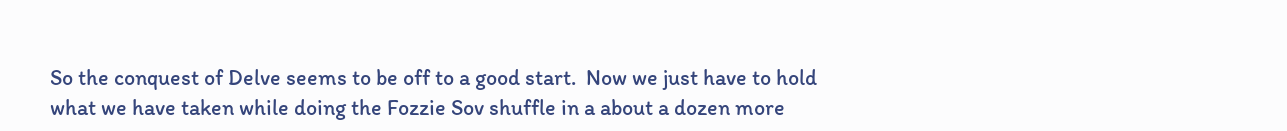So the conquest of Delve seems to be off to a good start.  Now we just have to hold what we have taken while doing the Fozzie Sov shuffle in a about a dozen more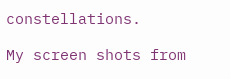constellations.

My screen shots from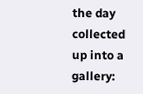the day collected up into a gallery: